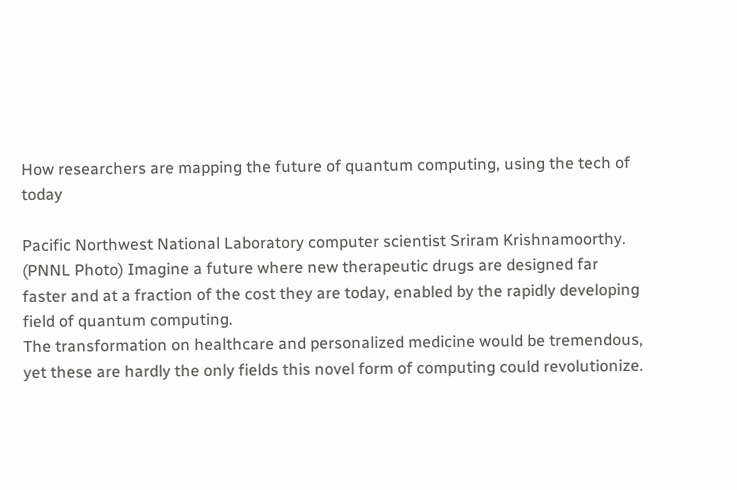How researchers are mapping the future of quantum computing, using the tech of today

Pacific Northwest National Laboratory computer scientist Sriram Krishnamoorthy. (PNNL Photo) Imagine a future where new therapeutic drugs are designed far faster and at a fraction of the cost they are today, enabled by the rapidly developing field of quantum computing.
The transformation on healthcare and personalized medicine would be tremendous, yet these are hardly the only fields this novel form of computing could revolutionize.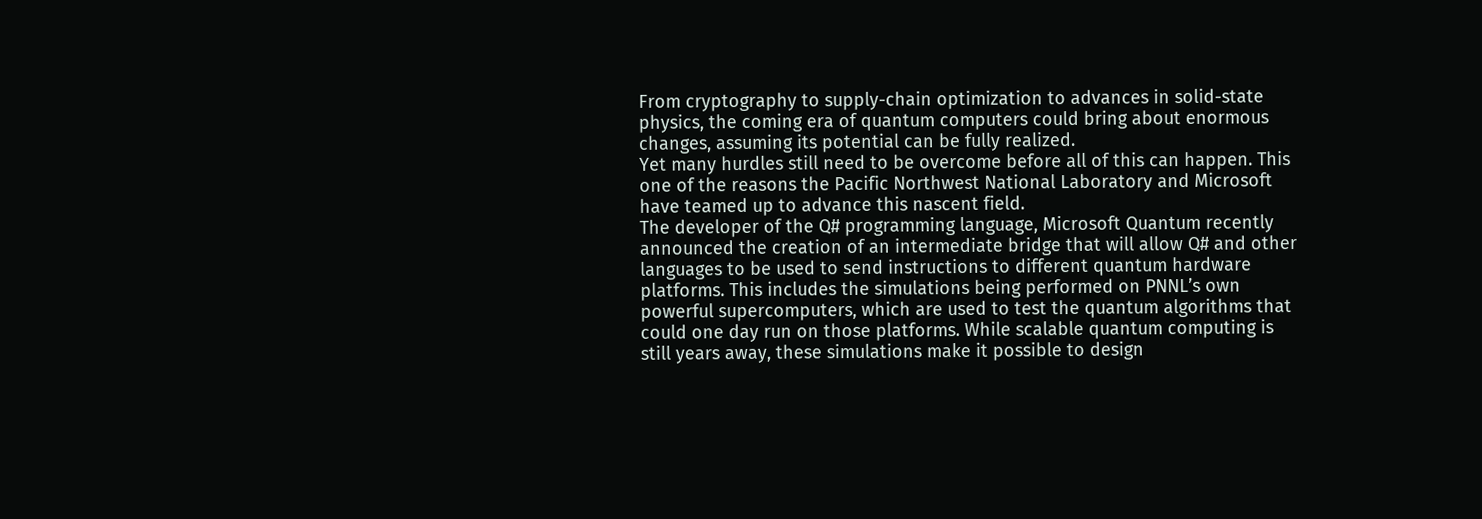From cryptography to supply-chain optimization to advances in solid-state physics, the coming era of quantum computers could bring about enormous changes, assuming its potential can be fully realized.
Yet many hurdles still need to be overcome before all of this can happen. This one of the reasons the Pacific Northwest National Laboratory and Microsoft have teamed up to advance this nascent field.
The developer of the Q# programming language, Microsoft Quantum recently announced the creation of an intermediate bridge that will allow Q# and other languages to be used to send instructions to different quantum hardware platforms. This includes the simulations being performed on PNNL’s own powerful supercomputers, which are used to test the quantum algorithms that could one day run on those platforms. While scalable quantum computing is still years away, these simulations make it possible to design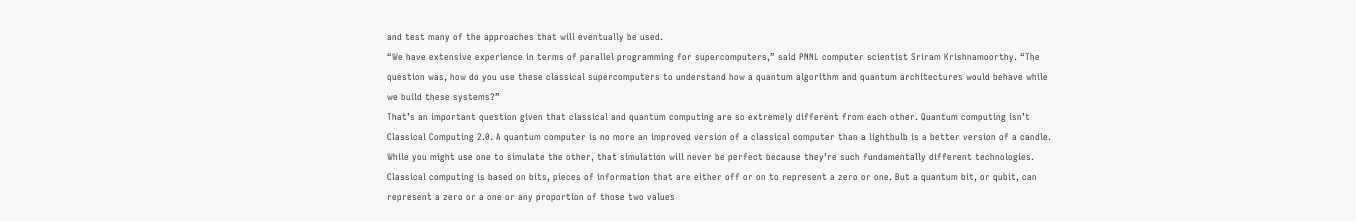and test many of the approaches that will eventually be used.
“We have extensive experience in terms of parallel programming for supercomputers,” said PNNL computer scientist Sriram Krishnamoorthy. “The question was, how do you use these classical supercomputers to understand how a quantum algorithm and quantum architectures would behave while we build these systems?”
That’s an important question given that classical and quantum computing are so extremely different from each other. Quantum computing isn’t Classical Computing 2.0. A quantum computer is no more an improved version of a classical computer than a lightbulb is a better version of a candle. While you might use one to simulate the other, that simulation will never be perfect because they’re such fundamentally different technologies.
Classical computing is based on bits, pieces of information that are either off or on to represent a zero or one. But a quantum bit, or qubit, can represent a zero or a one or any proportion of those two values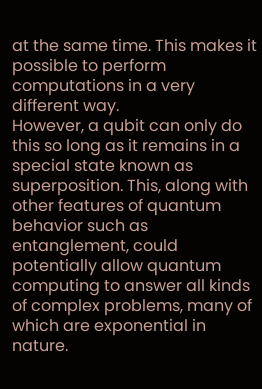at the same time. This makes it possible to perform computations in a very different way.
However, a qubit can only do this so long as it remains in a special state known as superposition. This, along with other features of quantum behavior such as entanglement, could potentially allow quantum computing to answer all kinds of complex problems, many of which are exponential in nature.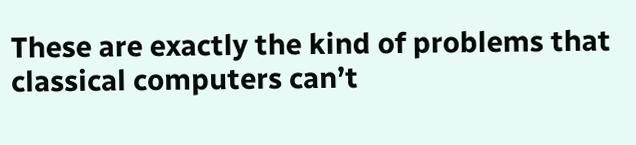These are exactly the kind of problems that classical computers can’t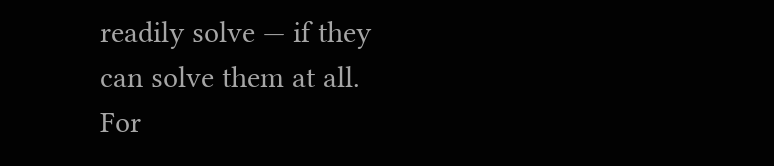readily solve — if they can solve them at all.
For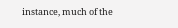instance, much of the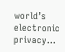world’s electronic privacy...